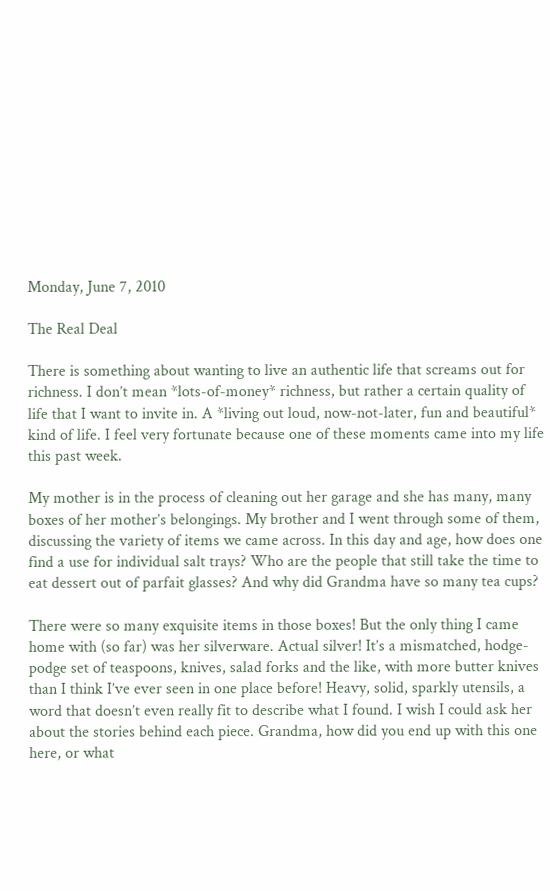Monday, June 7, 2010

The Real Deal

There is something about wanting to live an authentic life that screams out for richness. I don’t mean *lots-of-money* richness, but rather a certain quality of life that I want to invite in. A *living out loud, now-not-later, fun and beautiful* kind of life. I feel very fortunate because one of these moments came into my life this past week.

My mother is in the process of cleaning out her garage and she has many, many boxes of her mother’s belongings. My brother and I went through some of them, discussing the variety of items we came across. In this day and age, how does one find a use for individual salt trays? Who are the people that still take the time to eat dessert out of parfait glasses? And why did Grandma have so many tea cups?

There were so many exquisite items in those boxes! But the only thing I came home with (so far) was her silverware. Actual silver! It’s a mismatched, hodge-podge set of teaspoons, knives, salad forks and the like, with more butter knives than I think I’ve ever seen in one place before! Heavy, solid, sparkly utensils, a word that doesn’t even really fit to describe what I found. I wish I could ask her about the stories behind each piece. Grandma, how did you end up with this one here, or what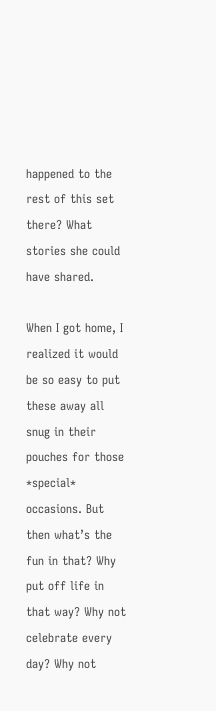happened to the rest of this set there? What stories she could have shared.

When I got home, I realized it would be so easy to put these away all snug in their pouches for those *special* occasions. But then what’s the fun in that? Why put off life in that way? Why not celebrate every day? Why not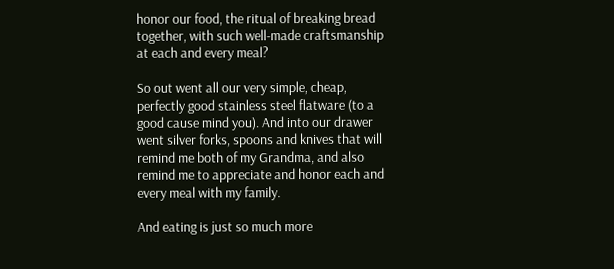honor our food, the ritual of breaking bread together, with such well-made craftsmanship at each and every meal?

So out went all our very simple, cheap, perfectly good stainless steel flatware (to a good cause mind you). And into our drawer went silver forks, spoons and knives that will remind me both of my Grandma, and also remind me to appreciate and honor each and every meal with my family.

And eating is just so much more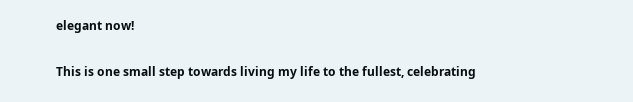elegant now!

This is one small step towards living my life to the fullest, celebrating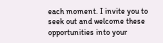each moment. I invite you to seek out and welcome these opportunities into your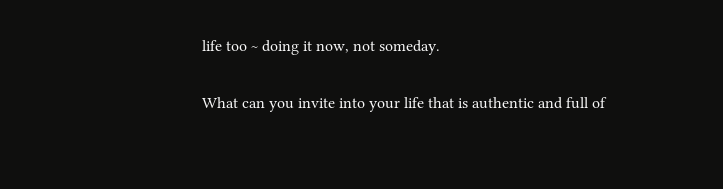life too ~ doing it now, not someday.

What can you invite into your life that is authentic and full of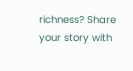richness? Share your story with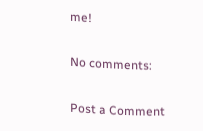me!

No comments:

Post a Comment